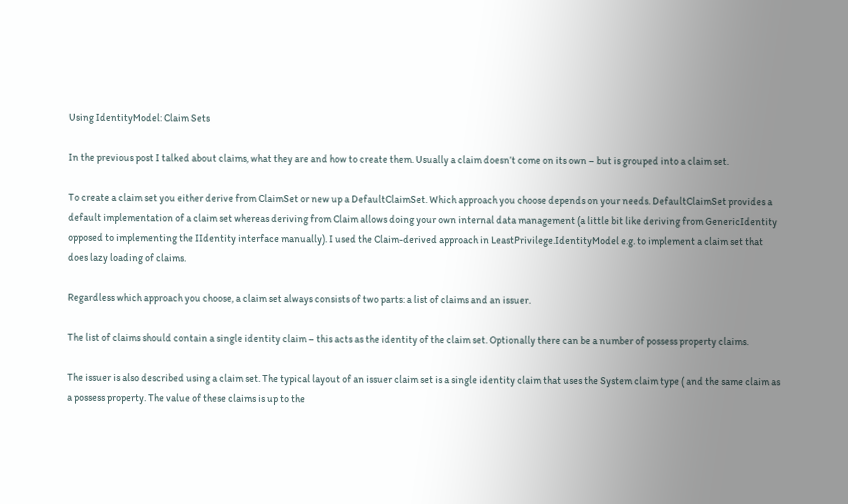Using IdentityModel: Claim Sets

In the previous post I talked about claims, what they are and how to create them. Usually a claim doesn’t come on its own – but is grouped into a claim set.

To create a claim set you either derive from ClaimSet or new up a DefaultClaimSet. Which approach you choose depends on your needs. DefaultClaimSet provides a default implementation of a claim set whereas deriving from Claim allows doing your own internal data management (a little bit like deriving from GenericIdentity opposed to implementing the IIdentity interface manually). I used the Claim-derived approach in LeastPrivilege.IdentityModel e.g. to implement a claim set that does lazy loading of claims.

Regardless which approach you choose, a claim set always consists of two parts: a list of claims and an issuer.

The list of claims should contain a single identity claim – this acts as the identity of the claim set. Optionally there can be a number of possess property claims.

The issuer is also described using a claim set. The typical layout of an issuer claim set is a single identity claim that uses the System claim type ( and the same claim as a possess property. The value of these claims is up to the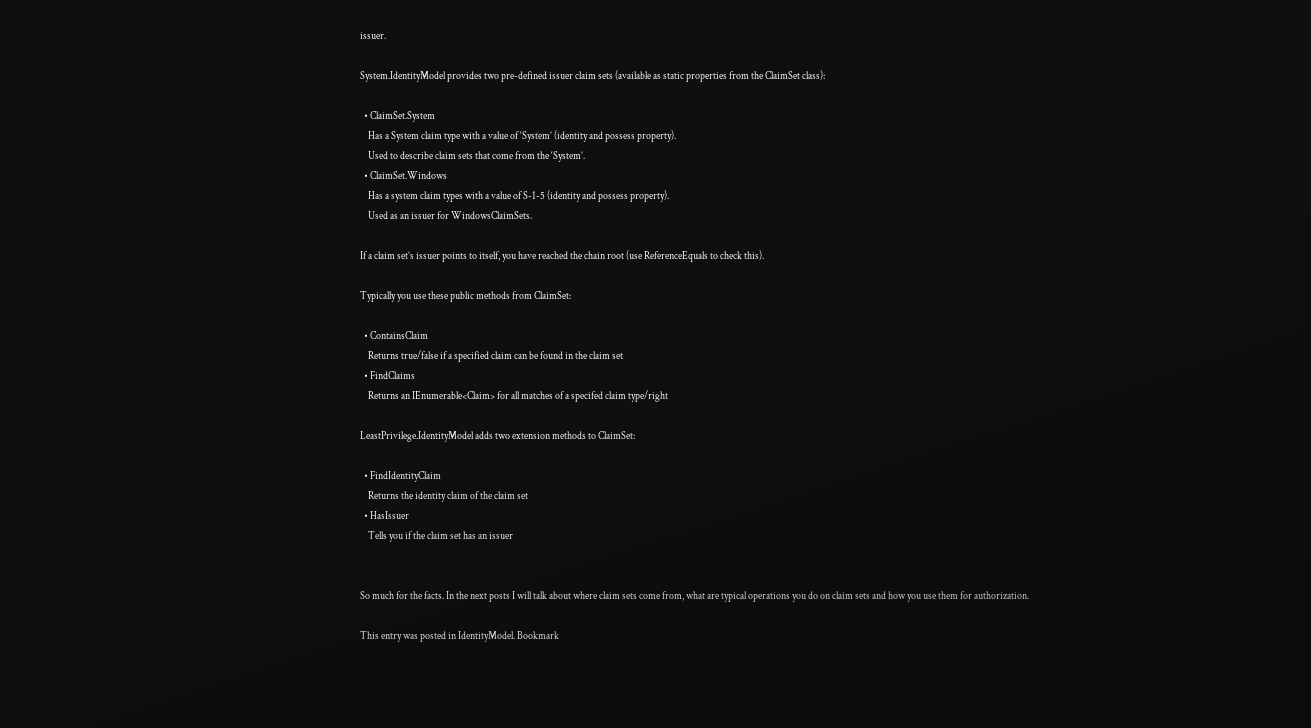issuer.

System.IdentityModel provides two pre-defined issuer claim sets (available as static properties from the ClaimSet class):

  • ClaimSet.System
    Has a System claim type with a value of ‘System’ (identity and possess property).
    Used to describe claim sets that come from the ‘System’.
  • ClaimSet.Windows
    Has a system claim types with a value of S-1-5 (identity and possess property).
    Used as an issuer for WindowsClaimSets.

If a claim set’s issuer points to itself, you have reached the chain root (use ReferenceEquals to check this).

Typically you use these public methods from ClaimSet:

  • ContainsClaim
    Returns true/false if a specified claim can be found in the claim set
  • FindClaims
    Returns an IEnumerable<Claim> for all matches of a specifed claim type/right

LeastPrivilege.IdentityModel adds two extension methods to ClaimSet:

  • FindIdentityClaim
    Returns the identity claim of the claim set
  • HasIssuer
    Tells you if the claim set has an issuer


So much for the facts. In the next posts I will talk about where claim sets come from, what are typical operations you do on claim sets and how you use them for authorization.

This entry was posted in IdentityModel. Bookmark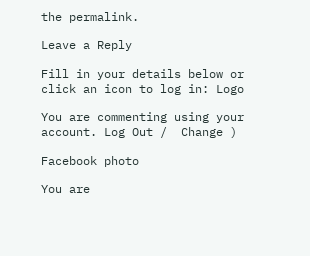the permalink.

Leave a Reply

Fill in your details below or click an icon to log in: Logo

You are commenting using your account. Log Out /  Change )

Facebook photo

You are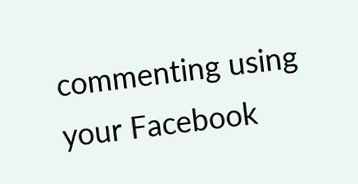commenting using your Facebook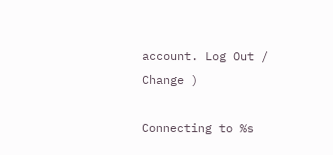account. Log Out /  Change )

Connecting to %s